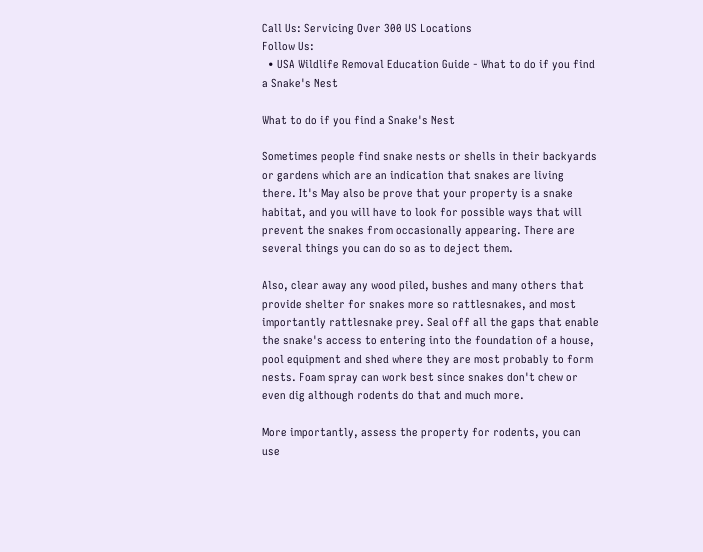Call Us: Servicing Over 300 US Locations
Follow Us:
  • USA Wildlife Removal Education Guide - What to do if you find a Snake's Nest

What to do if you find a Snake's Nest

Sometimes people find snake nests or shells in their backyards or gardens which are an indication that snakes are living there. It's May also be prove that your property is a snake habitat, and you will have to look for possible ways that will prevent the snakes from occasionally appearing. There are several things you can do so as to deject them.

Also, clear away any wood piled, bushes and many others that provide shelter for snakes more so rattlesnakes, and most importantly rattlesnake prey. Seal off all the gaps that enable the snake's access to entering into the foundation of a house, pool equipment and shed where they are most probably to form nests. Foam spray can work best since snakes don't chew or even dig although rodents do that and much more.

More importantly, assess the property for rodents, you can use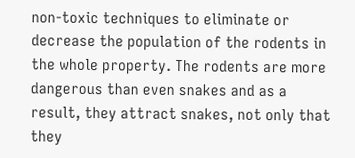non-toxic techniques to eliminate or decrease the population of the rodents in the whole property. The rodents are more dangerous than even snakes and as a result, they attract snakes, not only that they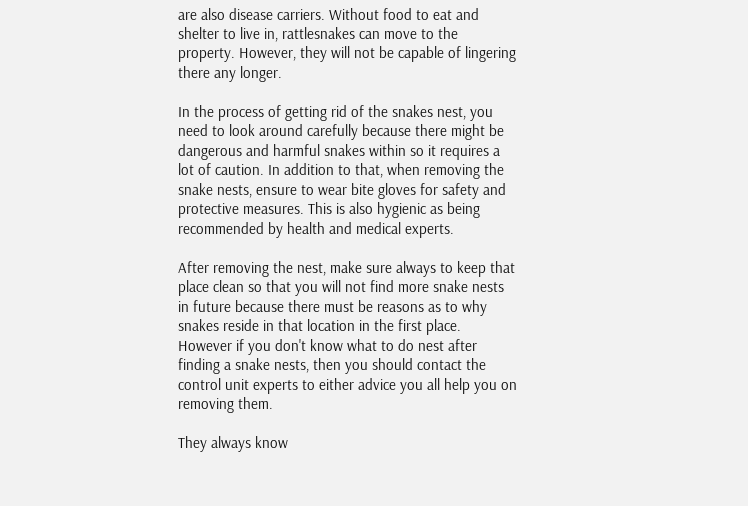are also disease carriers. Without food to eat and shelter to live in, rattlesnakes can move to the property. However, they will not be capable of lingering there any longer.

In the process of getting rid of the snakes nest, you need to look around carefully because there might be dangerous and harmful snakes within so it requires a lot of caution. In addition to that, when removing the snake nests, ensure to wear bite gloves for safety and protective measures. This is also hygienic as being recommended by health and medical experts.

After removing the nest, make sure always to keep that place clean so that you will not find more snake nests in future because there must be reasons as to why snakes reside in that location in the first place. However if you don't know what to do nest after finding a snake nests, then you should contact the control unit experts to either advice you all help you on removing them.

They always know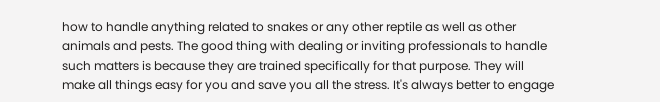how to handle anything related to snakes or any other reptile as well as other animals and pests. The good thing with dealing or inviting professionals to handle such matters is because they are trained specifically for that purpose. They will make all things easy for you and save you all the stress. It's always better to engage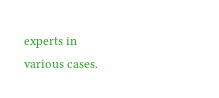experts in various cases.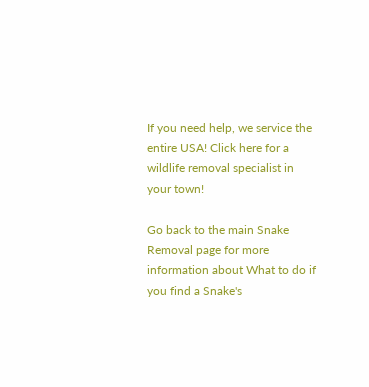If you need help, we service the entire USA! Click here for a wildlife removal specialist in your town!

Go back to the main Snake Removal page for more information about What to do if you find a Snake's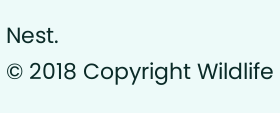Nest.
© 2018 Copyright Wildlife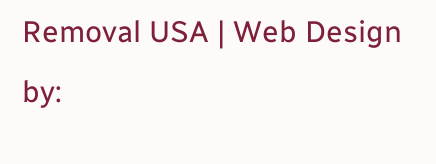Removal USA | Web Design by: